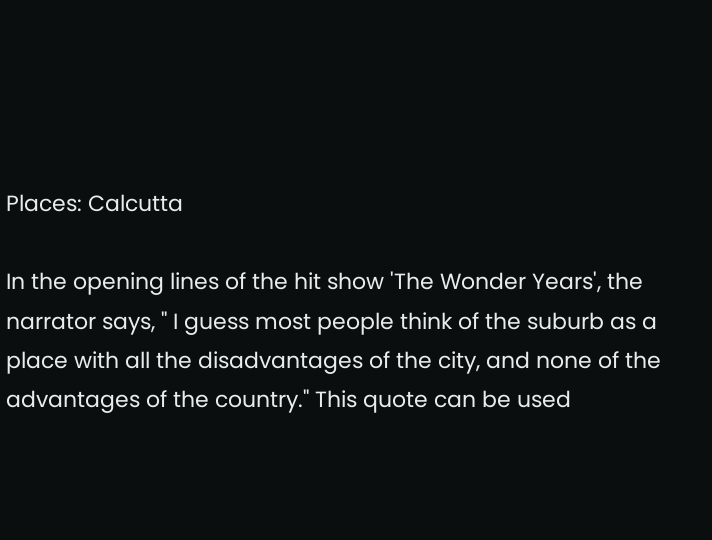Places: Calcutta

In the opening lines of the hit show 'The Wonder Years', the narrator says, " I guess most people think of the suburb as a place with all the disadvantages of the city, and none of the advantages of the country." This quote can be used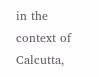in the context of Calcutta,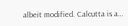albeit modified. Calcutta is a…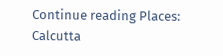Continue reading Places: Calcutta